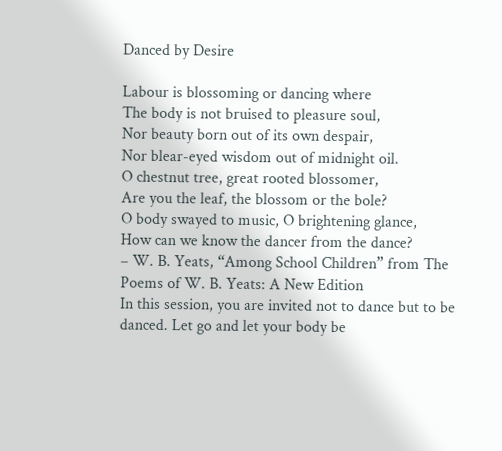Danced by Desire

Labour is blossoming or dancing where
The body is not bruised to pleasure soul,
Nor beauty born out of its own despair,
Nor blear-eyed wisdom out of midnight oil.
O chestnut tree, great rooted blossomer,
Are you the leaf, the blossom or the bole?
O body swayed to music, O brightening glance,
How can we know the dancer from the dance?
– W. B. Yeats, “Among School Children” from The Poems of W. B. Yeats: A New Edition
In this session, you are invited not to dance but to be danced. Let go and let your body be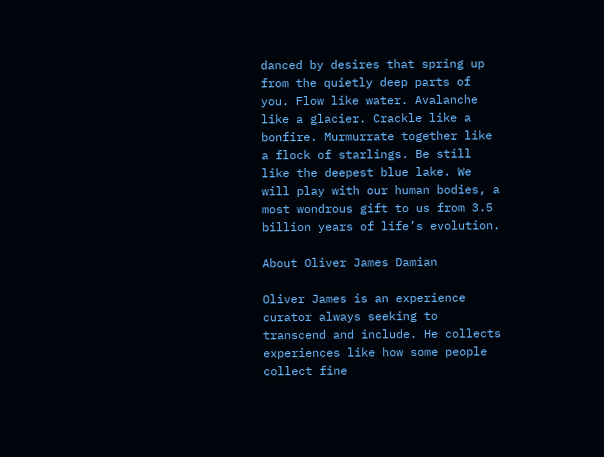danced by desires that spring up from the quietly deep parts of you. Flow like water. Avalanche like a glacier. Crackle like a bonfire. Murmurrate together like a flock of starlings. Be still like the deepest blue lake. We will play with our human bodies, a most wondrous gift to us from 3.5 billion years of life’s evolution.

About Oliver James Damian

Oliver James is an experience curator always seeking to transcend and include. He collects experiences like how some people collect fine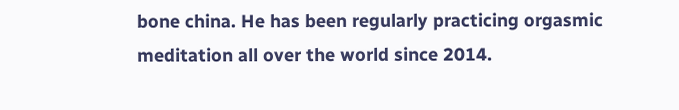bone china. He has been regularly practicing orgasmic meditation all over the world since 2014.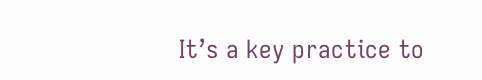It’s a key practice to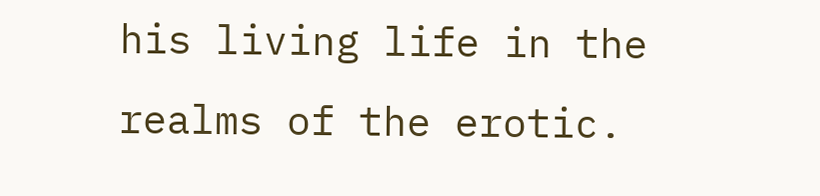his living life in the realms of the erotic.